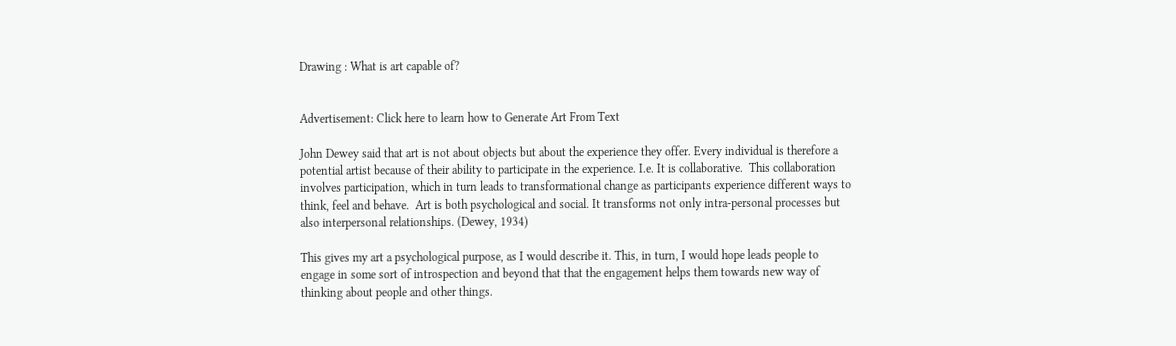Drawing : What is art capable of?


Advertisement: Click here to learn how to Generate Art From Text

John Dewey said that art is not about objects but about the experience they offer. Every individual is therefore a potential artist because of their ability to participate in the experience. I.e. It is collaborative.  This collaboration involves participation, which in turn leads to transformational change as participants experience different ways to think, feel and behave.  Art is both psychological and social. It transforms not only intra-personal processes but also interpersonal relationships. (Dewey, 1934)

This gives my art a psychological purpose, as I would describe it. This, in turn, I would hope leads people to engage in some sort of introspection and beyond that that the engagement helps them towards new way of thinking about people and other things.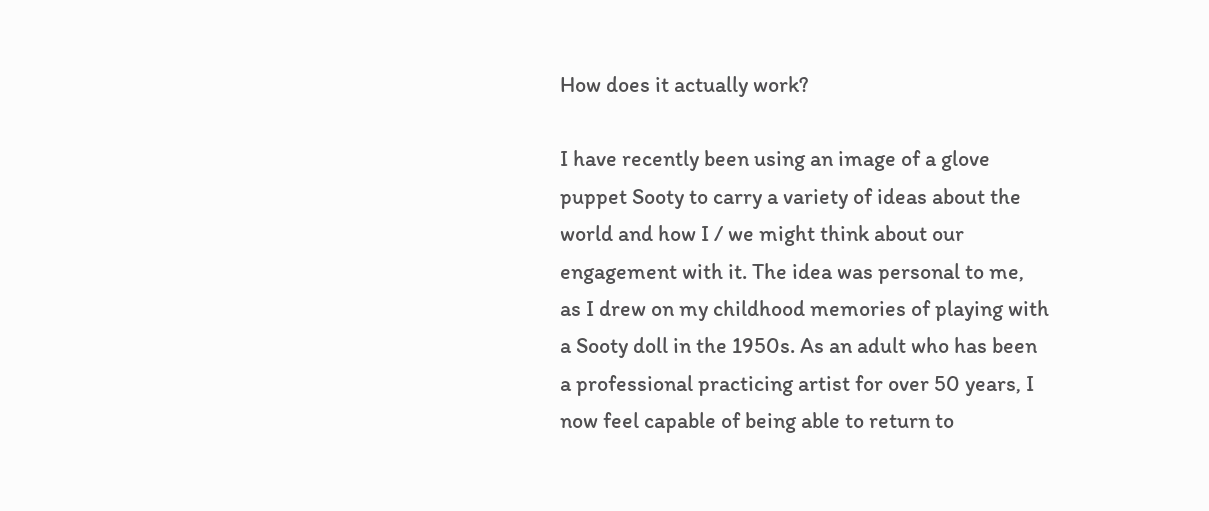How does it actually work?

I have recently been using an image of a glove puppet Sooty to carry a variety of ideas about the world and how I / we might think about our engagement with it. The idea was personal to me, as I drew on my childhood memories of playing with a Sooty doll in the 1950s. As an adult who has been a professional practicing artist for over 50 years, I now feel capable of being able to return to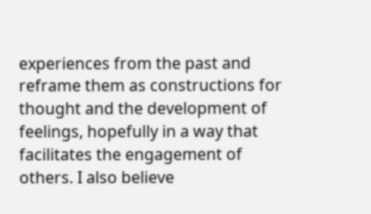experiences from the past and reframe them as constructions for thought and the development of feelings, hopefully in a way that facilitates the engagement of others. I also believe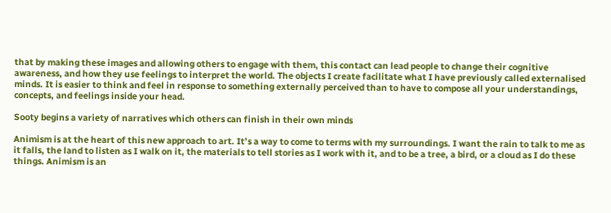that by making these images and allowing others to engage with them, this contact can lead people to change their cognitive awareness, and how they use feelings to interpret the world. The objects I create facilitate what I have previously called externalised minds. It is easier to think and feel in response to something externally perceived than to have to compose all your understandings, concepts, and feelings inside your head.

Sooty begins a variety of narratives which others can finish in their own minds

Animism is at the heart of this new approach to art. It’s a way to come to terms with my surroundings. I want the rain to talk to me as it falls, the land to listen as I walk on it, the materials to tell stories as I work with it, and to be a tree, a bird, or a cloud as I do these things. Animism is an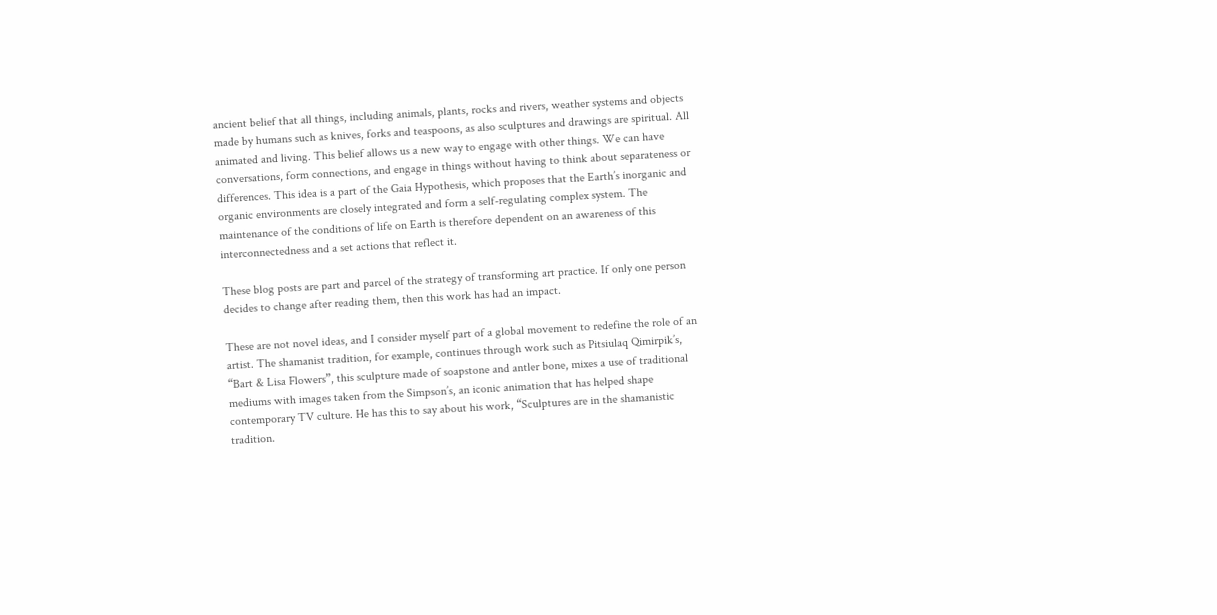ancient belief that all things, including animals, plants, rocks and rivers, weather systems and objects made by humans such as knives, forks and teaspoons, as also sculptures and drawings are spiritual. All animated and living. This belief allows us a new way to engage with other things. We can have conversations, form connections, and engage in things without having to think about separateness or differences. This idea is a part of the Gaia Hypothesis, which proposes that the Earth’s inorganic and organic environments are closely integrated and form a self-regulating complex system. The maintenance of the conditions of life on Earth is therefore dependent on an awareness of this interconnectedness and a set actions that reflect it.

These blog posts are part and parcel of the strategy of transforming art practice. If only one person decides to change after reading them, then this work has had an impact.

These are not novel ideas, and I consider myself part of a global movement to redefine the role of an artist. The shamanist tradition, for example, continues through work such as Pitsiulaq Qimirpik’s, “Bart & Lisa Flowers”, this sculpture made of soapstone and antler bone, mixes a use of traditional mediums with images taken from the Simpson’s, an iconic animation that has helped shape contemporary TV culture. He has this to say about his work, “Sculptures are in the shamanistic tradition.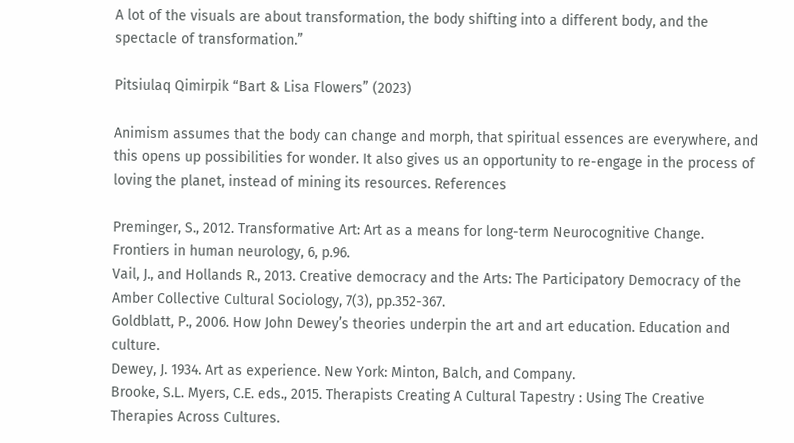A lot of the visuals are about transformation, the body shifting into a different body, and the spectacle of transformation.”

Pitsiulaq Qimirpik “Bart & Lisa Flowers” (2023)

Animism assumes that the body can change and morph, that spiritual essences are everywhere, and this opens up possibilities for wonder. It also gives us an opportunity to re-engage in the process of loving the planet, instead of mining its resources. References

Preminger, S., 2012. Transformative Art: Art as a means for long-term Neurocognitive Change. Frontiers in human neurology, 6, p.96.
Vail, J., and Hollands R., 2013. Creative democracy and the Arts: The Participatory Democracy of the Amber Collective Cultural Sociology, 7(3), pp.352-367.
Goldblatt, P., 2006. How John Dewey’s theories underpin the art and art education. Education and culture.
Dewey, J. 1934. Art as experience. New York: Minton, Balch, and Company.
Brooke, S.L. Myers, C.E. eds., 2015. Therapists Creating A Cultural Tapestry : Using The Creative Therapies Across Cultures.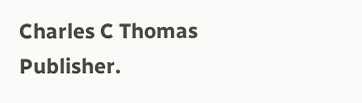Charles C Thomas Publisher.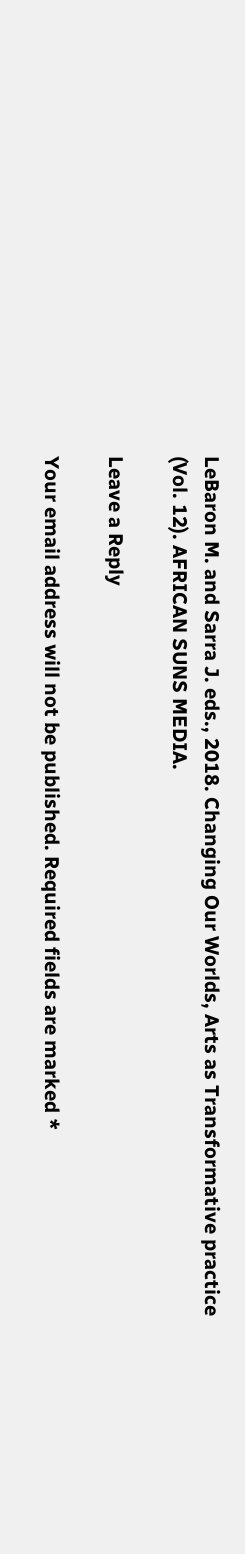LeBaron M. and Sarra J. eds., 2018. Changing Our Worlds, Arts as Transformative practice (Vol. 12). AFRICAN SUNS MEDIA.

Leave a Reply

Your email address will not be published. Required fields are marked *